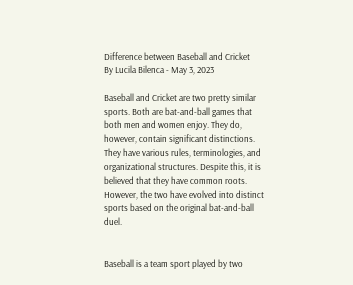Difference between Baseball and Cricket
By Lucila Bilenca - May 3, 2023

Baseball and Cricket are two pretty similar sports. Both are bat-and-ball games that both men and women enjoy. They do, however, contain significant distinctions. They have various rules, terminologies, and organizational structures. Despite this, it is believed that they have common roots. However, the two have evolved into distinct sports based on the original bat-and-ball duel.


Baseball is a team sport played by two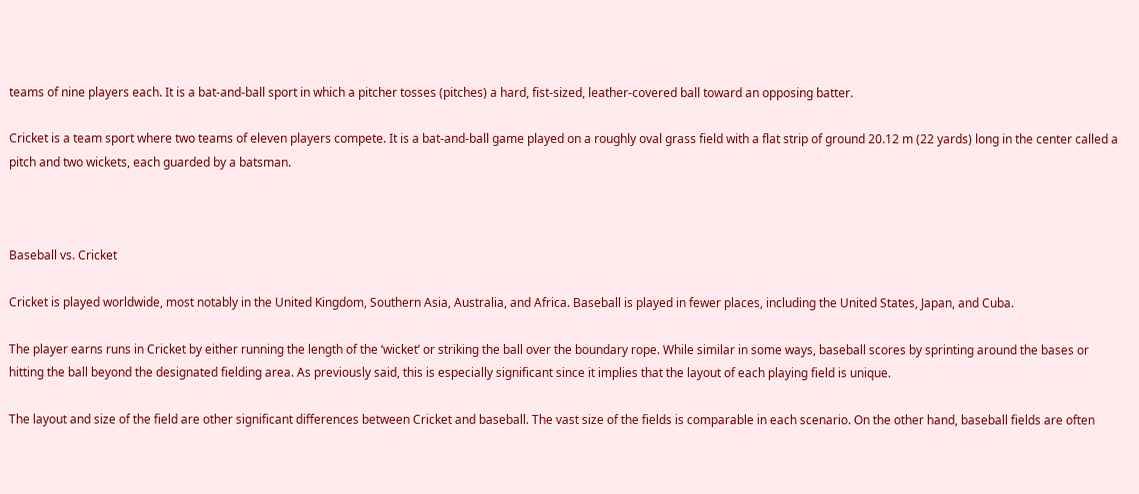teams of nine players each. It is a bat-and-ball sport in which a pitcher tosses (pitches) a hard, fist-sized, leather-covered ball toward an opposing batter.

Cricket is a team sport where two teams of eleven players compete. It is a bat-and-ball game played on a roughly oval grass field with a flat strip of ground 20.12 m (22 yards) long in the center called a pitch and two wickets, each guarded by a batsman.



Baseball vs. Cricket

Cricket is played worldwide, most notably in the United Kingdom, Southern Asia, Australia, and Africa. Baseball is played in fewer places, including the United States, Japan, and Cuba.

The player earns runs in Cricket by either running the length of the ‘wicket’ or striking the ball over the boundary rope. While similar in some ways, baseball scores by sprinting around the bases or hitting the ball beyond the designated fielding area. As previously said, this is especially significant since it implies that the layout of each playing field is unique.

The layout and size of the field are other significant differences between Cricket and baseball. The vast size of the fields is comparable in each scenario. On the other hand, baseball fields are often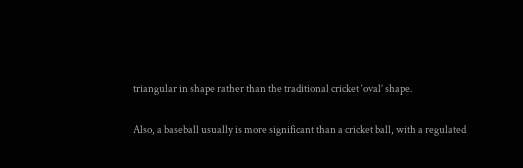triangular in shape rather than the traditional cricket ‘oval’ shape.

Also, a baseball usually is more significant than a cricket ball, with a regulated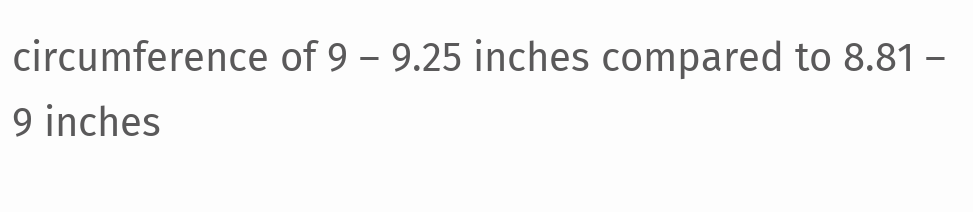circumference of 9 – 9.25 inches compared to 8.81 – 9 inches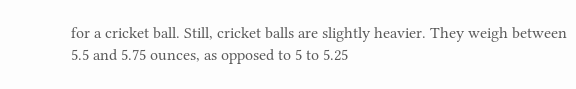for a cricket ball. Still, cricket balls are slightly heavier. They weigh between 5.5 and 5.75 ounces, as opposed to 5 to 5.25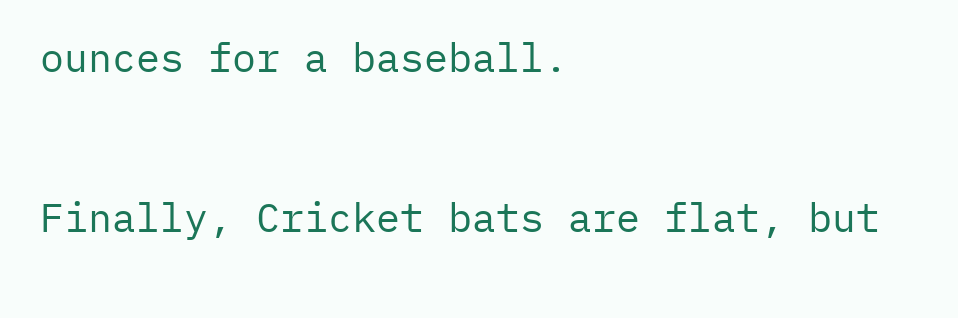ounces for a baseball.

Finally, Cricket bats are flat, but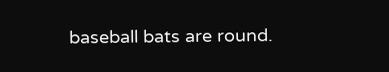baseball bats are round.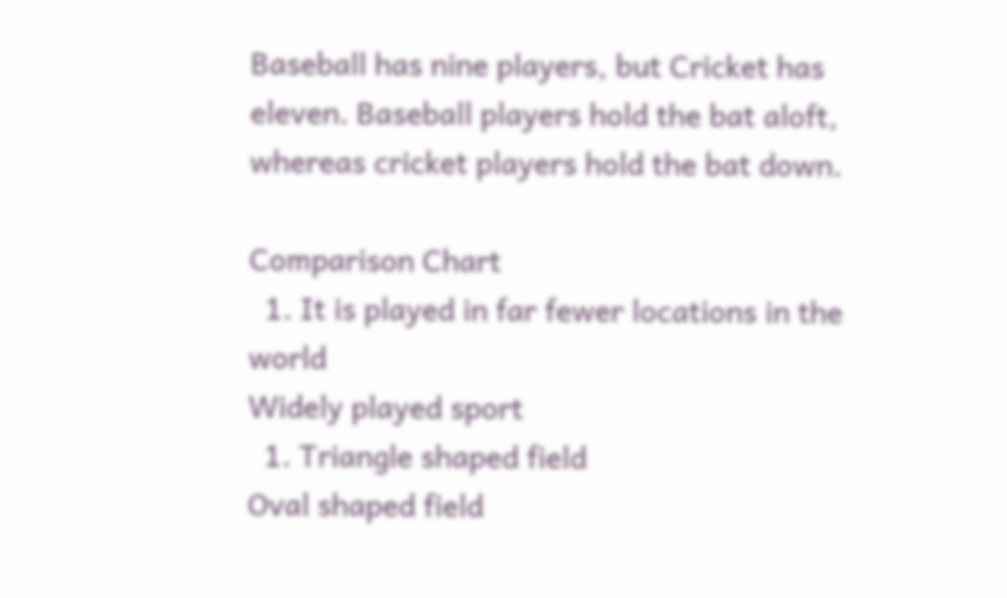Baseball has nine players, but Cricket has eleven. Baseball players hold the bat aloft, whereas cricket players hold the bat down.

Comparison Chart
  1. It is played in far fewer locations in the world
Widely played sport
  1. Triangle shaped field
Oval shaped field